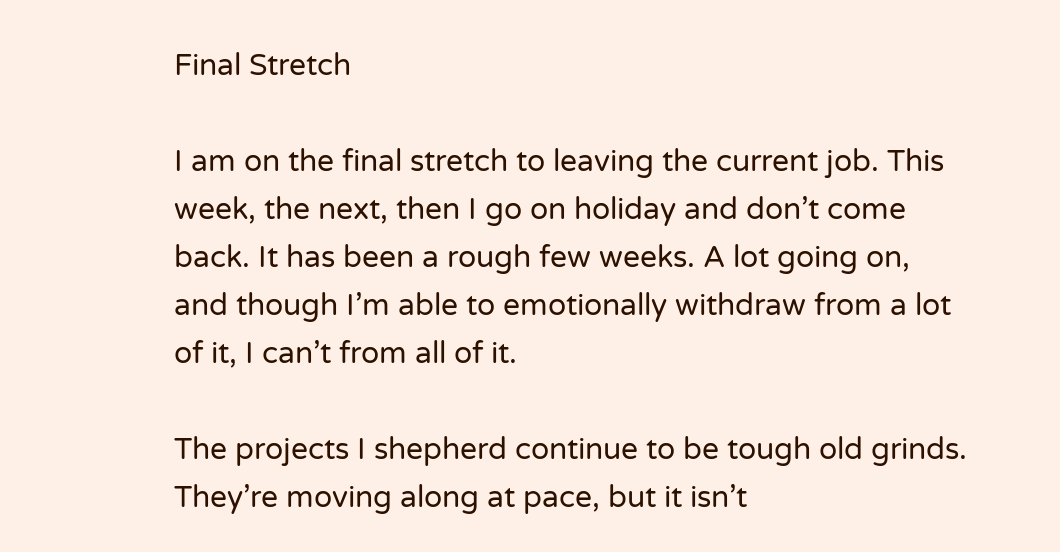Final Stretch

I am on the final stretch to leaving the current job. This week, the next, then I go on holiday and don’t come back. It has been a rough few weeks. A lot going on, and though I’m able to emotionally withdraw from a lot of it, I can’t from all of it.

The projects I shepherd continue to be tough old grinds. They’re moving along at pace, but it isn’t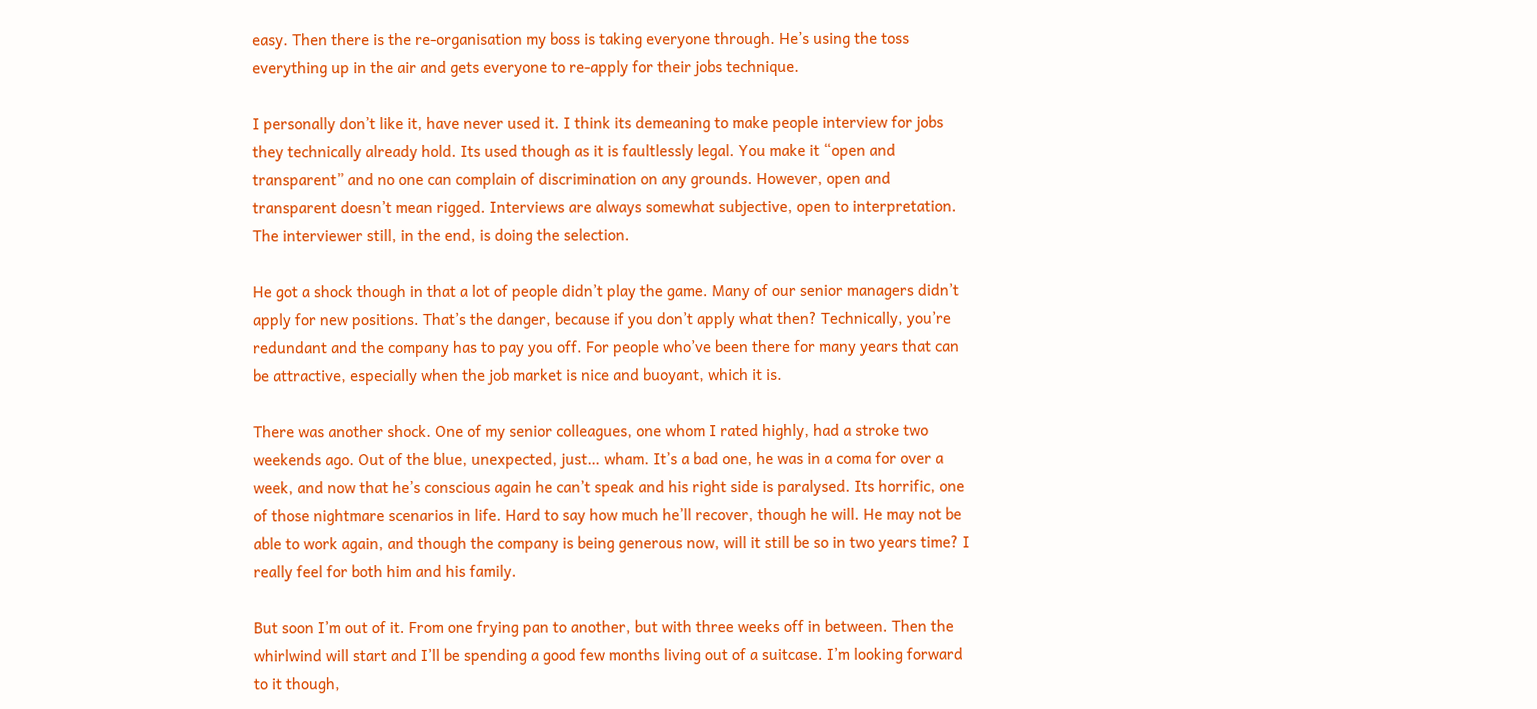easy. Then there is the re-organisation my boss is taking everyone through. He’s using the toss everything up in the air and gets everyone to re-apply for their jobs technique.

I personally don’t like it, have never used it. I think its demeaning to make people interview for jobs they technically already hold. Its used though as it is faultlessly legal. You make it “open and transparent” and no one can complain of discrimination on any grounds. However, open and transparent doesn’t mean rigged. Interviews are always somewhat subjective, open to interpretation. The interviewer still, in the end, is doing the selection.

He got a shock though in that a lot of people didn’t play the game. Many of our senior managers didn’t apply for new positions. That’s the danger, because if you don’t apply what then? Technically, you’re redundant and the company has to pay you off. For people who’ve been there for many years that can be attractive, especially when the job market is nice and buoyant, which it is.

There was another shock. One of my senior colleagues, one whom I rated highly, had a stroke two weekends ago. Out of the blue, unexpected, just… wham. It’s a bad one, he was in a coma for over a week, and now that he’s conscious again he can’t speak and his right side is paralysed. Its horrific, one of those nightmare scenarios in life. Hard to say how much he’ll recover, though he will. He may not be able to work again, and though the company is being generous now, will it still be so in two years time? I really feel for both him and his family.

But soon I’m out of it. From one frying pan to another, but with three weeks off in between. Then the whirlwind will start and I’ll be spending a good few months living out of a suitcase. I’m looking forward to it though,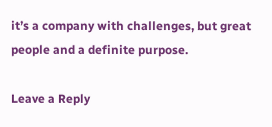it’s a company with challenges, but great people and a definite purpose.

Leave a Reply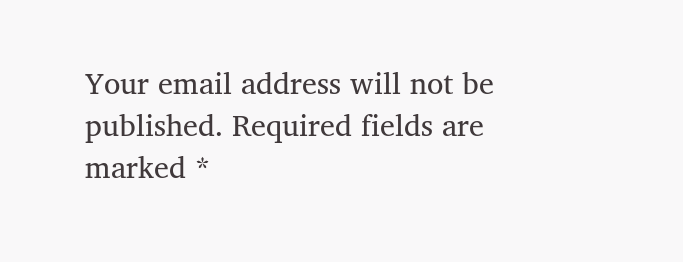Your email address will not be published. Required fields are marked *